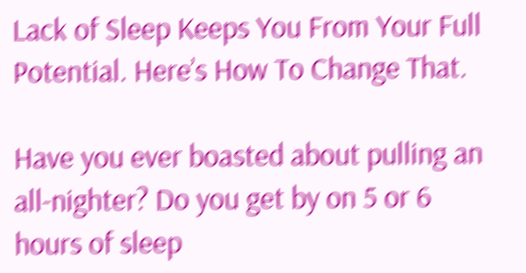Lack of Sleep Keeps You From Your Full Potential. Here’s How To Change That.

Have you ever boasted about pulling an all-nighter? Do you get by on 5 or 6 hours of sleep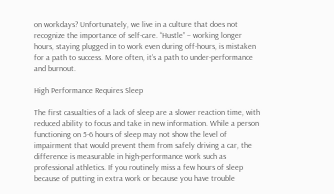on workdays? Unfortunately, we live in a culture that does not recognize the importance of self-care. “Hustle” – working longer hours, staying plugged in to work even during off-hours, is mistaken for a path to success. More often, it’s a path to under-performance and burnout.

High Performance Requires Sleep

The first casualties of a lack of sleep are a slower reaction time, with reduced ability to focus and take in new information. While a person functioning on 5-6 hours of sleep may not show the level of impairment that would prevent them from safely driving a car, the difference is measurable in high-performance work such as professional athletics. If you routinely miss a few hours of sleep because of putting in extra work or because you have trouble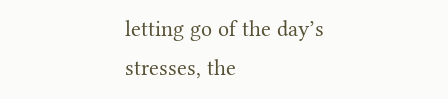letting go of the day’s stresses, the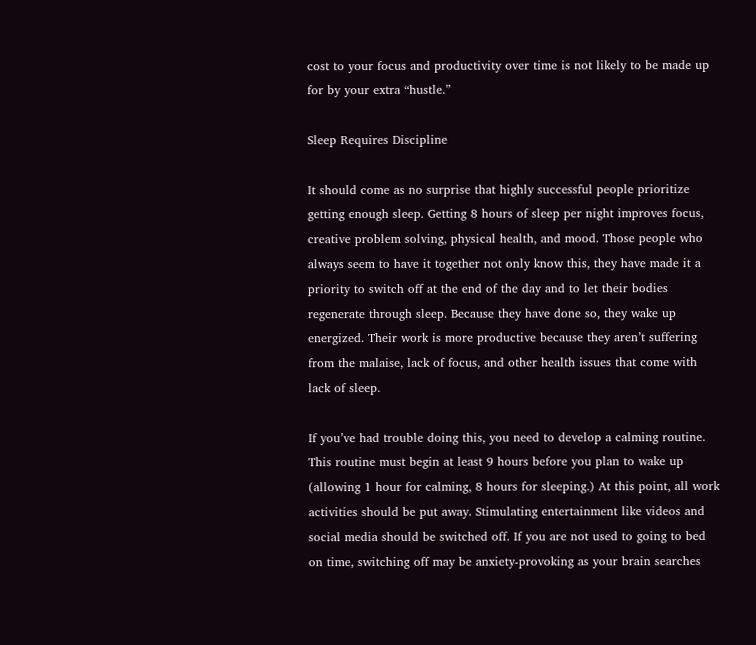cost to your focus and productivity over time is not likely to be made up for by your extra “hustle.”

Sleep Requires Discipline

It should come as no surprise that highly successful people prioritize getting enough sleep. Getting 8 hours of sleep per night improves focus, creative problem solving, physical health, and mood. Those people who always seem to have it together not only know this, they have made it a priority to switch off at the end of the day and to let their bodies regenerate through sleep. Because they have done so, they wake up energized. Their work is more productive because they aren’t suffering from the malaise, lack of focus, and other health issues that come with lack of sleep.

If you’ve had trouble doing this, you need to develop a calming routine. This routine must begin at least 9 hours before you plan to wake up (allowing 1 hour for calming, 8 hours for sleeping.) At this point, all work activities should be put away. Stimulating entertainment like videos and social media should be switched off. If you are not used to going to bed on time, switching off may be anxiety-provoking as your brain searches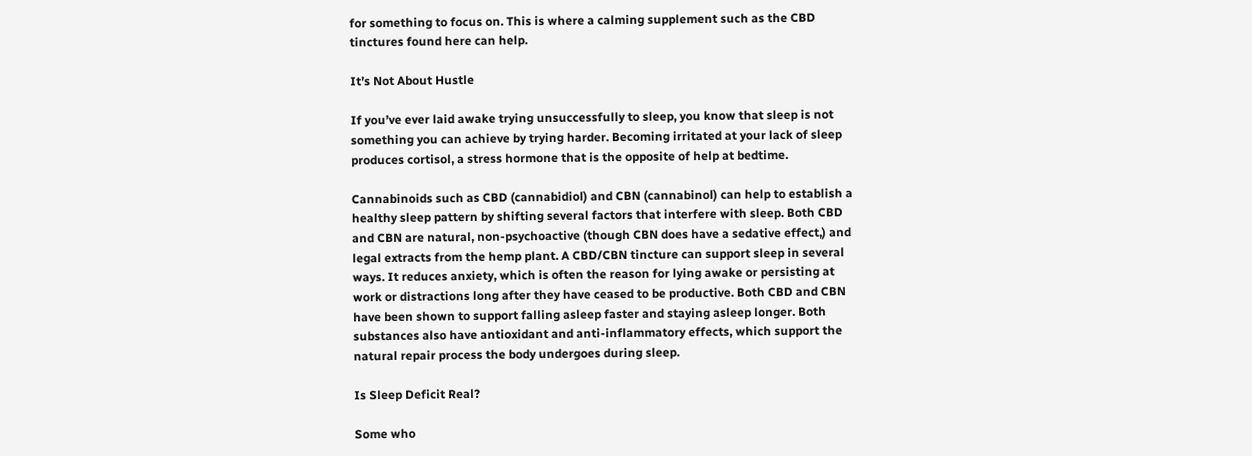for something to focus on. This is where a calming supplement such as the CBD tinctures found here can help.

It’s Not About Hustle

If you’ve ever laid awake trying unsuccessfully to sleep, you know that sleep is not something you can achieve by trying harder. Becoming irritated at your lack of sleep produces cortisol, a stress hormone that is the opposite of help at bedtime.

Cannabinoids such as CBD (cannabidiol) and CBN (cannabinol) can help to establish a healthy sleep pattern by shifting several factors that interfere with sleep. Both CBD and CBN are natural, non-psychoactive (though CBN does have a sedative effect,) and legal extracts from the hemp plant. A CBD/CBN tincture can support sleep in several ways. It reduces anxiety, which is often the reason for lying awake or persisting at work or distractions long after they have ceased to be productive. Both CBD and CBN have been shown to support falling asleep faster and staying asleep longer. Both substances also have antioxidant and anti-inflammatory effects, which support the natural repair process the body undergoes during sleep.

Is Sleep Deficit Real?

Some who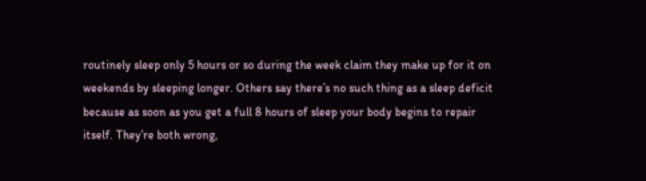routinely sleep only 5 hours or so during the week claim they make up for it on weekends by sleeping longer. Others say there’s no such thing as a sleep deficit because as soon as you get a full 8 hours of sleep your body begins to repair itself. They’re both wrong,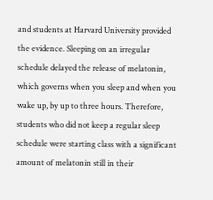and students at Harvard University provided the evidence. Sleeping on an irregular schedule delayed the release of melatonin, which governs when you sleep and when you wake up, by up to three hours. Therefore, students who did not keep a regular sleep schedule were starting class with a significant amount of melatonin still in their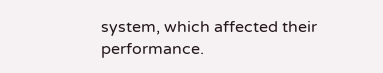system, which affected their performance.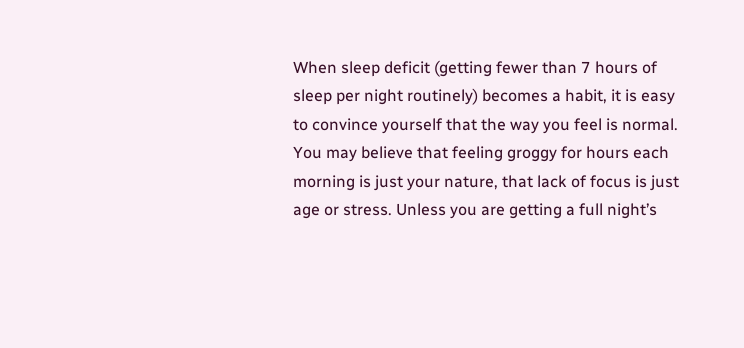When sleep deficit (getting fewer than 7 hours of sleep per night routinely) becomes a habit, it is easy to convince yourself that the way you feel is normal. You may believe that feeling groggy for hours each morning is just your nature, that lack of focus is just age or stress. Unless you are getting a full night’s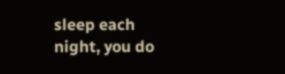sleep each night, you do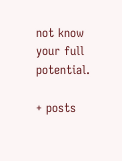not know your full potential.

+ posts